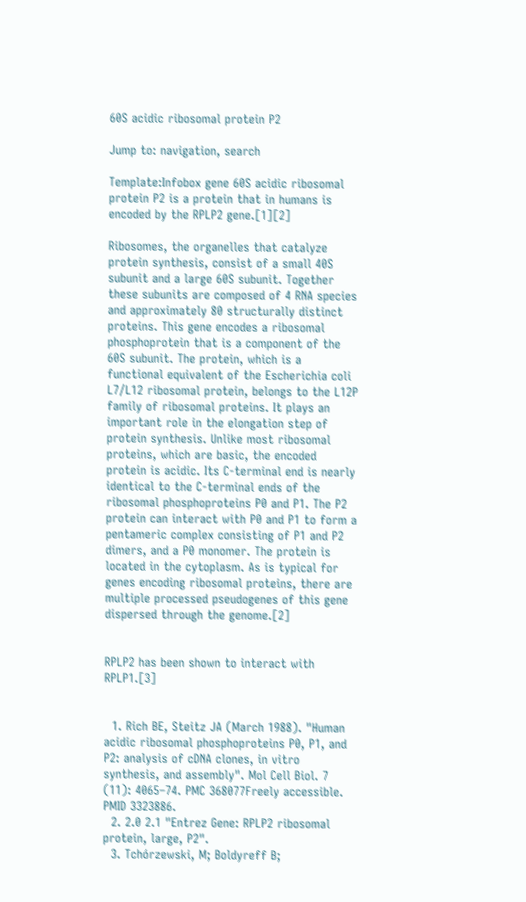60S acidic ribosomal protein P2

Jump to: navigation, search

Template:Infobox gene 60S acidic ribosomal protein P2 is a protein that in humans is encoded by the RPLP2 gene.[1][2]

Ribosomes, the organelles that catalyze protein synthesis, consist of a small 40S subunit and a large 60S subunit. Together these subunits are composed of 4 RNA species and approximately 80 structurally distinct proteins. This gene encodes a ribosomal phosphoprotein that is a component of the 60S subunit. The protein, which is a functional equivalent of the Escherichia coli L7/L12 ribosomal protein, belongs to the L12P family of ribosomal proteins. It plays an important role in the elongation step of protein synthesis. Unlike most ribosomal proteins, which are basic, the encoded protein is acidic. Its C-terminal end is nearly identical to the C-terminal ends of the ribosomal phosphoproteins P0 and P1. The P2 protein can interact with P0 and P1 to form a pentameric complex consisting of P1 and P2 dimers, and a P0 monomer. The protein is located in the cytoplasm. As is typical for genes encoding ribosomal proteins, there are multiple processed pseudogenes of this gene dispersed through the genome.[2]


RPLP2 has been shown to interact with RPLP1.[3]


  1. Rich BE, Steitz JA (March 1988). "Human acidic ribosomal phosphoproteins P0, P1, and P2: analysis of cDNA clones, in vitro synthesis, and assembly". Mol Cell Biol. 7 (11): 4065–74. PMC 368077Freely accessible. PMID 3323886.
  2. 2.0 2.1 "Entrez Gene: RPLP2 ribosomal protein, large, P2".
  3. Tchórzewski, M; Boldyreff B;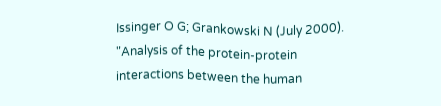Issinger O G; Grankowski N (July 2000). "Analysis of the protein-protein interactions between the human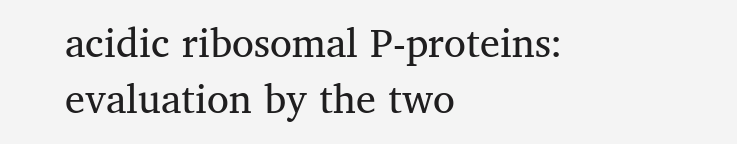acidic ribosomal P-proteins: evaluation by the two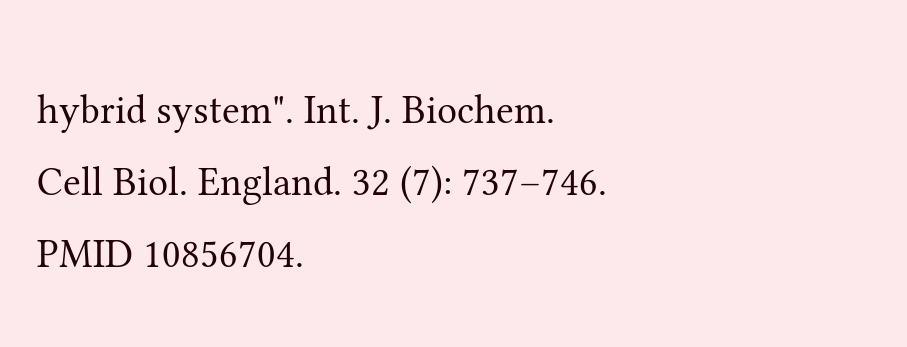hybrid system". Int. J. Biochem. Cell Biol. England. 32 (7): 737–746. PMID 10856704.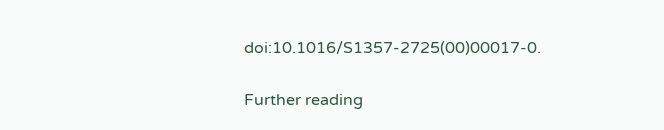doi:10.1016/S1357-2725(00)00017-0.

Further reading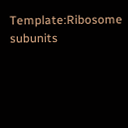Template:Ribosome subunits